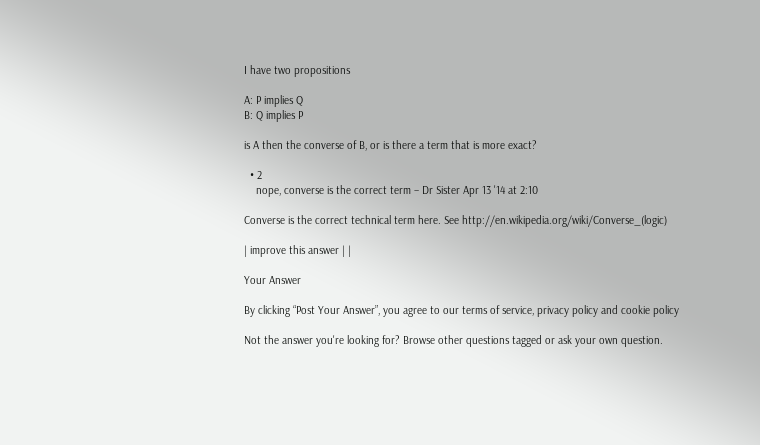I have two propositions

A: P implies Q
B: Q implies P

is A then the converse of B, or is there a term that is more exact?

  • 2
    nope, converse is the correct term – Dr Sister Apr 13 '14 at 2:10

Converse is the correct technical term here. See http://en.wikipedia.org/wiki/Converse_(logic)

| improve this answer | |

Your Answer

By clicking “Post Your Answer”, you agree to our terms of service, privacy policy and cookie policy

Not the answer you're looking for? Browse other questions tagged or ask your own question.